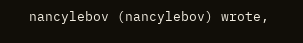nancylebov (nancylebov) wrote,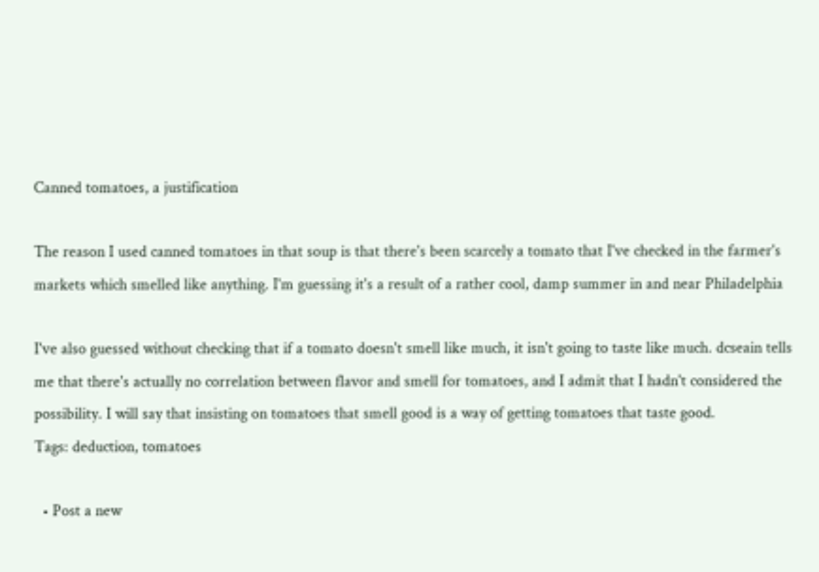Canned tomatoes, a justification

The reason I used canned tomatoes in that soup is that there's been scarcely a tomato that I've checked in the farmer's markets which smelled like anything. I'm guessing it's a result of a rather cool, damp summer in and near Philadelphia

I've also guessed without checking that if a tomato doesn't smell like much, it isn't going to taste like much. dcseain tells me that there's actually no correlation between flavor and smell for tomatoes, and I admit that I hadn't considered the possibility. I will say that insisting on tomatoes that smell good is a way of getting tomatoes that taste good.
Tags: deduction, tomatoes

  • Post a new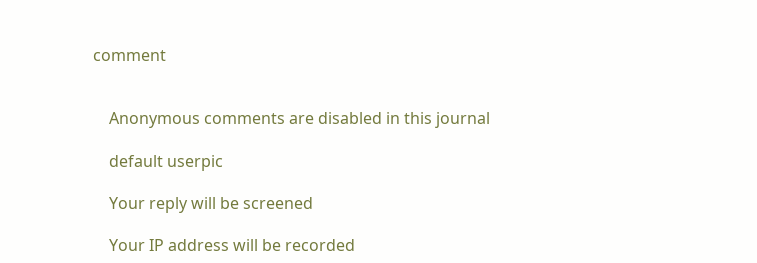comment


    Anonymous comments are disabled in this journal

    default userpic

    Your reply will be screened

    Your IP address will be recorded